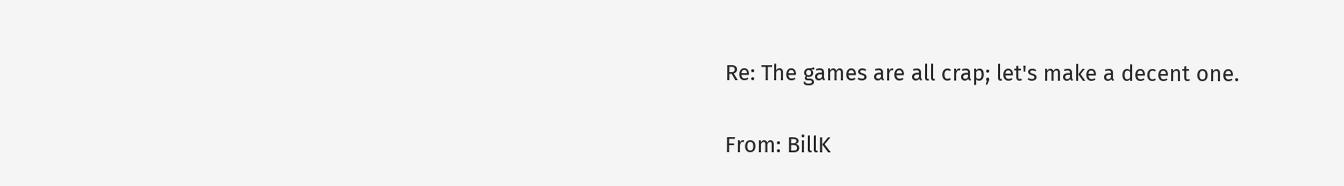Re: The games are all crap; let's make a decent one.

From: BillK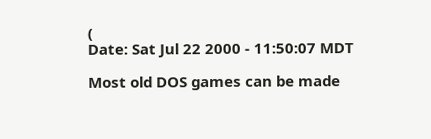(
Date: Sat Jul 22 2000 - 11:50:07 MDT

Most old DOS games can be made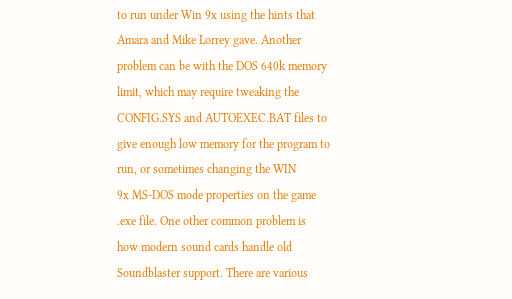to run under Win 9x using the hints that
Amara and Mike Lorrey gave. Another problem can be with the DOS 640k memory
limit, which may require tweaking the CONFIG.SYS and AUTOEXEC.BAT files to
give enough low memory for the program to run, or sometimes changing the WIN
9x MS-DOS mode properties on the game .exe file. One other common problem is
how modern sound cards handle old Soundblaster support. There are various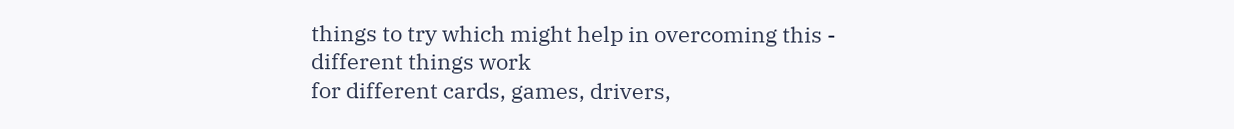things to try which might help in overcoming this - different things work
for different cards, games, drivers,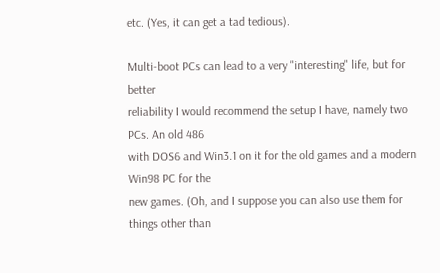etc. (Yes, it can get a tad tedious).

Multi-boot PCs can lead to a very "interesting" life, but for better
reliability I would recommend the setup I have, namely two PCs. An old 486
with DOS6 and Win3.1 on it for the old games and a modern Win98 PC for the
new games. (Oh, and I suppose you can also use them for things other than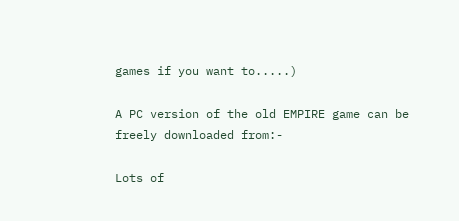games if you want to.....)

A PC version of the old EMPIRE game can be freely downloaded from:-

Lots of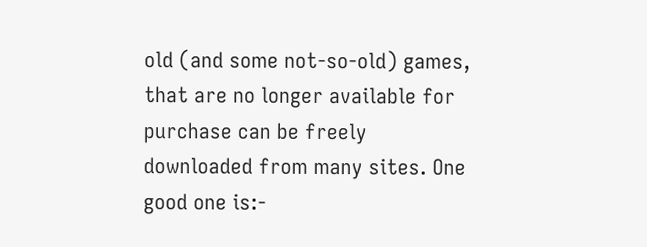old (and some not-so-old) games, that are no longer available for
purchase can be freely downloaded from many sites. One good one is:-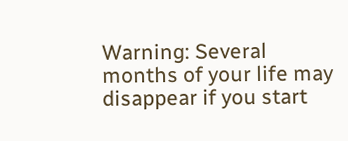Warning: Several months of your life may disappear if you start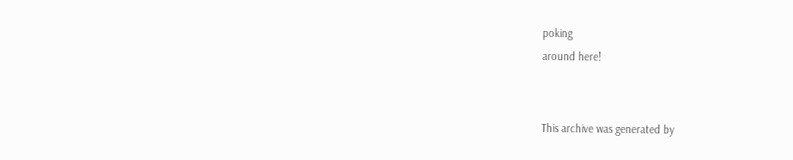poking
around here!


This archive was generated by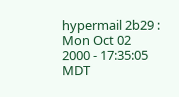hypermail 2b29 : Mon Oct 02 2000 - 17:35:05 MDT